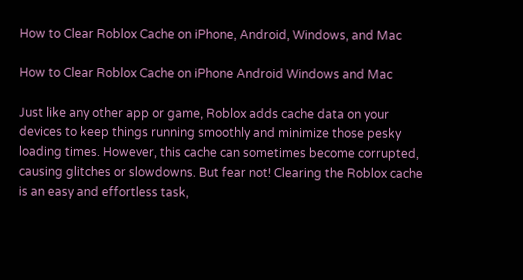How to Clear Roblox Cache on iPhone, Android, Windows, and Mac

How to Clear Roblox Cache on iPhone Android Windows and Mac

Just like any other app or game, Roblox adds cache data on your devices to keep things running smoothly and minimize those pesky loading times. However, this cache can sometimes become corrupted, causing glitches or slowdowns. But fear not! Clearing the Roblox cache is an easy and effortless task,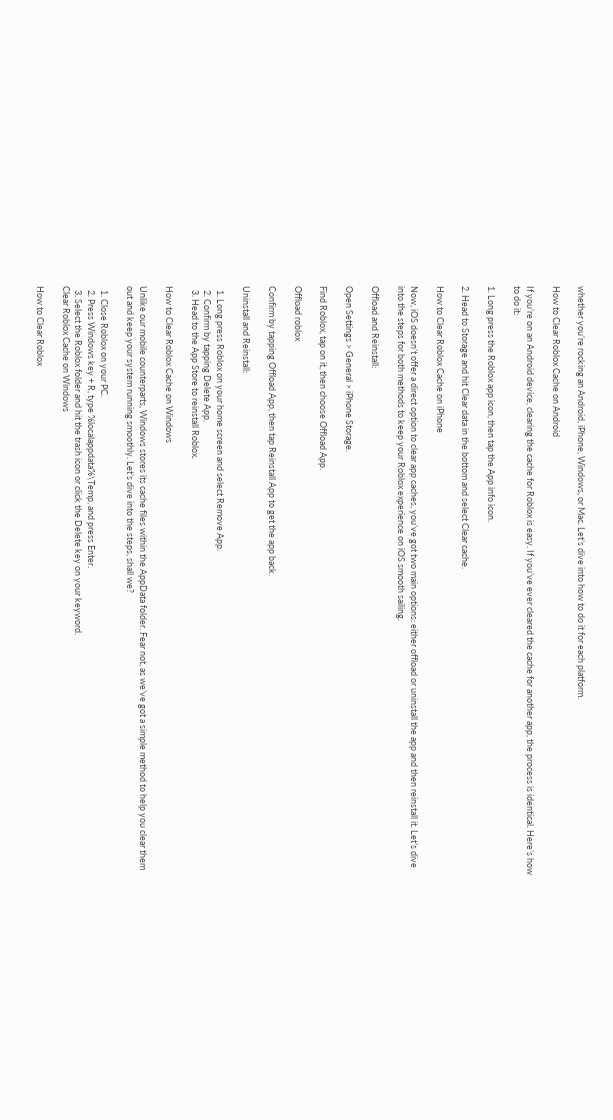whether you’re rocking an Android, iPhone, Windows, or Mac. Let’s dive into how to do it for each platform.

How to Clear Roblox Cache on Android

If you’re on an Android device, clearing the cache for Roblox is easy. If you’ve ever cleared the cache for another app, the process is identical. Here’s how to do it:

1. Long press the Roblox app icon, then tap the App info icon.

2. Head to Storage and hit Clear data in the bottom and select Clear cache.

How to Clear Roblox Cache on iPhone

Now, iOS doesn’t offer a direct option to clear app caches, you’ve got two main options: either offload or uninstall the app and then reinstall it. Let’s dive into the steps for both methods to keep your Roblox experience on iOS smooth sailing.

Offload and Reinstall:

Open Settings > General > iPhone Storage.

Find Roblox, tap on it, then choose Offload App.

Offload roblox

Confirm by tapping Offload App, then tap Reinstall App to get the app back.

Uninstall and Reinstall:

  1. Long press Roblox on your home screen and select Remove App.
  2. Confirm by tapping Delete App.
  3. Head to the App Store to reinstall Roblox.

How to Clear Roblox Cache on Windows

Unlike our mobile counterparts, Windows stores its cache files within the AppData folder. Fear not, as we’ve got a simple method to help you clear them out and keep your system running smoothly. Let’s dive into the steps, shall we?

  1. Close Roblox on your PC.
  2. Press Windows key + R, type %localappdata%\Temp, and press Enter.
  3. Select the Roblox folder and hit the trash icon or click the Delete key on your keyword.
Clear Roblox Cache on Windows

How to Clear Roblox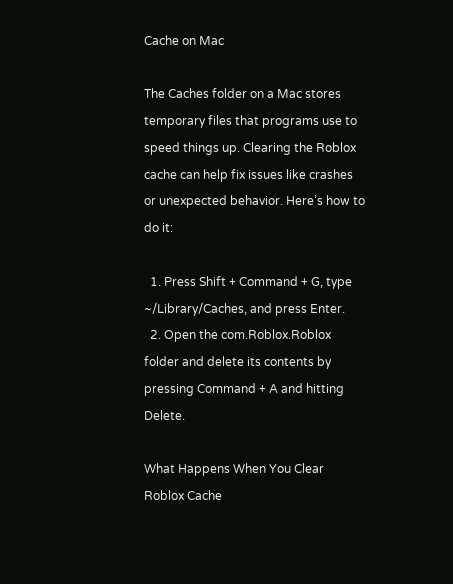Cache on Mac

The Caches folder on a Mac stores temporary files that programs use to speed things up. Clearing the Roblox cache can help fix issues like crashes or unexpected behavior. Here’s how to do it:

  1. Press Shift + Command + G, type ~/Library/Caches, and press Enter.
  2. Open the com.Roblox.Roblox folder and delete its contents by pressing Command + A and hitting Delete.

What Happens When You Clear Roblox Cache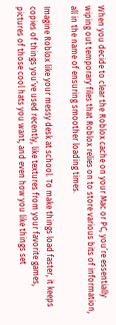When you decide to clear the Roblox cache on your Mac or PC, you’re essentially wiping out temporary files that Roblox relies on to store various bits of information, all in the name of ensuring smoother loading times.

Imagine Roblox like your messy desk at school. To make things load faster, it keeps copies of things you’ve used recently, like textures from your favorite games, pictures of those cool hats you want, and even how you like things set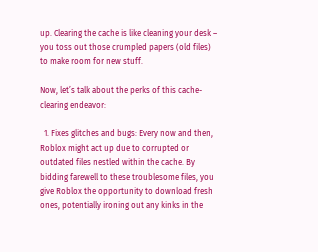up. Clearing the cache is like cleaning your desk – you toss out those crumpled papers (old files) to make room for new stuff.

Now, let’s talk about the perks of this cache-clearing endeavor:

  1. Fixes glitches and bugs: Every now and then, Roblox might act up due to corrupted or outdated files nestled within the cache. By bidding farewell to these troublesome files, you give Roblox the opportunity to download fresh ones, potentially ironing out any kinks in the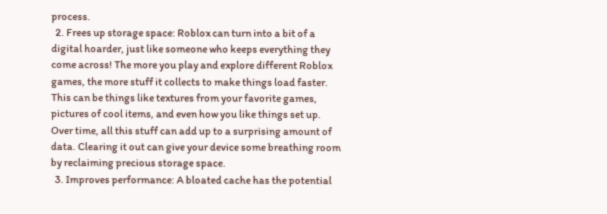process.
  2. Frees up storage space: Roblox can turn into a bit of a digital hoarder, just like someone who keeps everything they come across! The more you play and explore different Roblox games, the more stuff it collects to make things load faster. This can be things like textures from your favorite games, pictures of cool items, and even how you like things set up.  Over time, all this stuff can add up to a surprising amount of data. Clearing it out can give your device some breathing room by reclaiming precious storage space.
  3. Improves performance: A bloated cache has the potential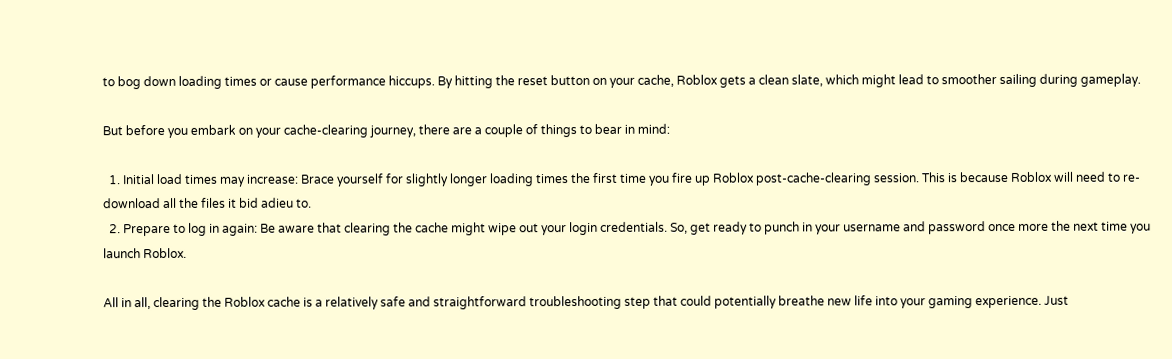to bog down loading times or cause performance hiccups. By hitting the reset button on your cache, Roblox gets a clean slate, which might lead to smoother sailing during gameplay.

But before you embark on your cache-clearing journey, there are a couple of things to bear in mind:

  1. Initial load times may increase: Brace yourself for slightly longer loading times the first time you fire up Roblox post-cache-clearing session. This is because Roblox will need to re-download all the files it bid adieu to.
  2. Prepare to log in again: Be aware that clearing the cache might wipe out your login credentials. So, get ready to punch in your username and password once more the next time you launch Roblox.

All in all, clearing the Roblox cache is a relatively safe and straightforward troubleshooting step that could potentially breathe new life into your gaming experience. Just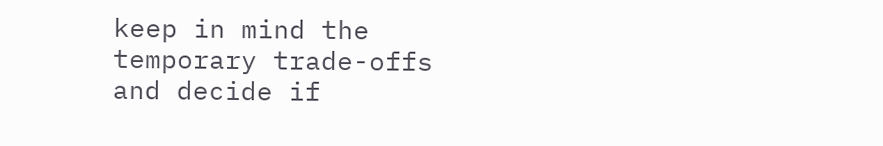keep in mind the temporary trade-offs and decide if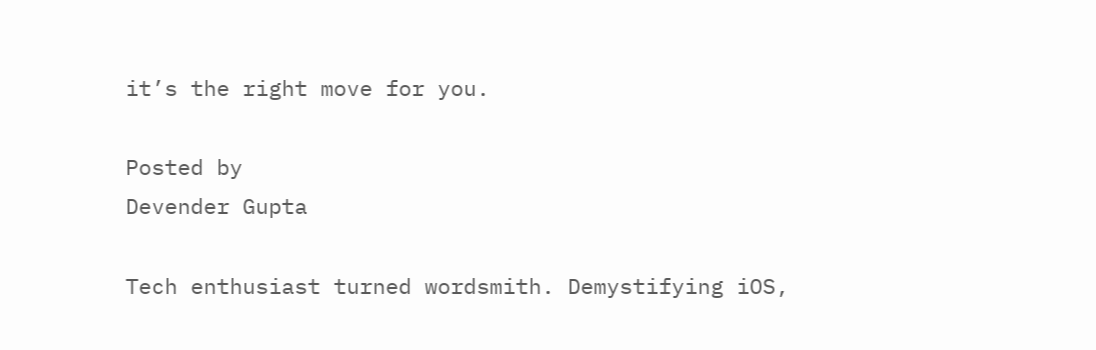it’s the right move for you.

Posted by
Devender Gupta

Tech enthusiast turned wordsmith. Demystifying iOS,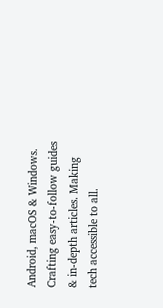Android, macOS & Windows. Crafting easy-to-follow guides & in-depth articles. Making tech accessible to all.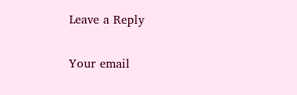Leave a Reply

Your email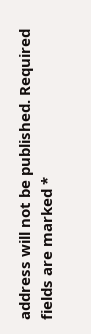address will not be published. Required fields are marked *